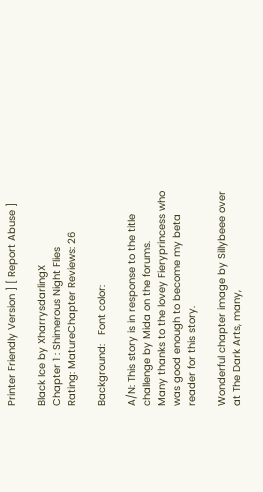Printer Friendly Version ] [ Report Abuse ]

Black Ice by XharrysdarlingX
Chapter 1 : Shimerous Night Flies
Rating: MatureChapter Reviews: 26

Background:   Font color:

A/N: This story is in response to the title challenge by Mida on the forums.
Many thanks to the lovey Fieryprincess who was good enough to become my beta reader for this story.

Wonderful chapter image by Sillybeee over at The Dark Arts, many,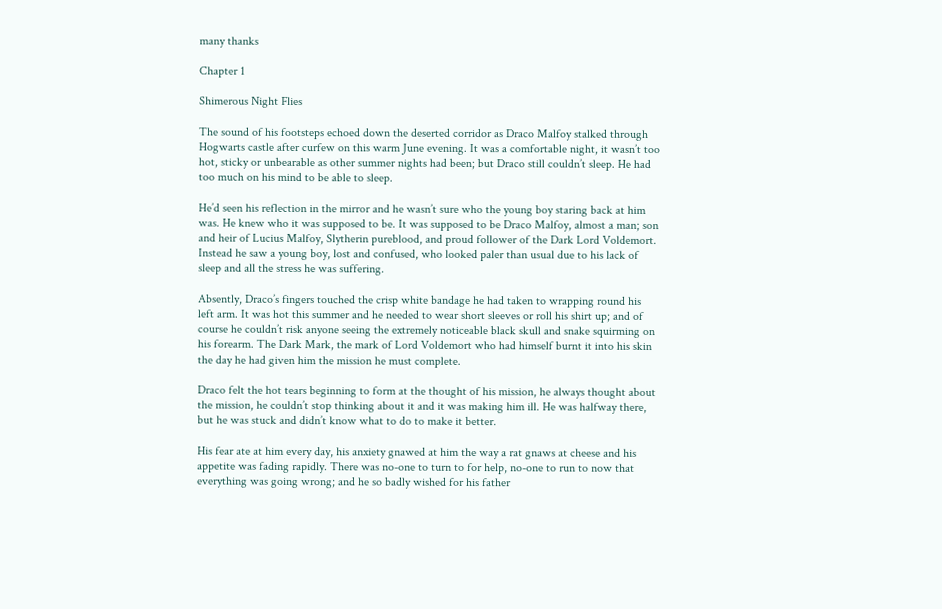many thanks

Chapter 1

Shimerous Night Flies

The sound of his footsteps echoed down the deserted corridor as Draco Malfoy stalked through Hogwarts castle after curfew on this warm June evening. It was a comfortable night, it wasn’t too hot, sticky or unbearable as other summer nights had been; but Draco still couldn’t sleep. He had too much on his mind to be able to sleep.

He’d seen his reflection in the mirror and he wasn’t sure who the young boy staring back at him was. He knew who it was supposed to be. It was supposed to be Draco Malfoy, almost a man; son and heir of Lucius Malfoy, Slytherin pureblood, and proud follower of the Dark Lord Voldemort. Instead he saw a young boy, lost and confused, who looked paler than usual due to his lack of sleep and all the stress he was suffering.

Absently, Draco’s fingers touched the crisp white bandage he had taken to wrapping round his left arm. It was hot this summer and he needed to wear short sleeves or roll his shirt up; and of course he couldn’t risk anyone seeing the extremely noticeable black skull and snake squirming on his forearm. The Dark Mark, the mark of Lord Voldemort who had himself burnt it into his skin the day he had given him the mission he must complete.

Draco felt the hot tears beginning to form at the thought of his mission, he always thought about the mission, he couldn’t stop thinking about it and it was making him ill. He was halfway there, but he was stuck and didn’t know what to do to make it better.

His fear ate at him every day, his anxiety gnawed at him the way a rat gnaws at cheese and his appetite was fading rapidly. There was no-one to turn to for help, no-one to run to now that everything was going wrong; and he so badly wished for his father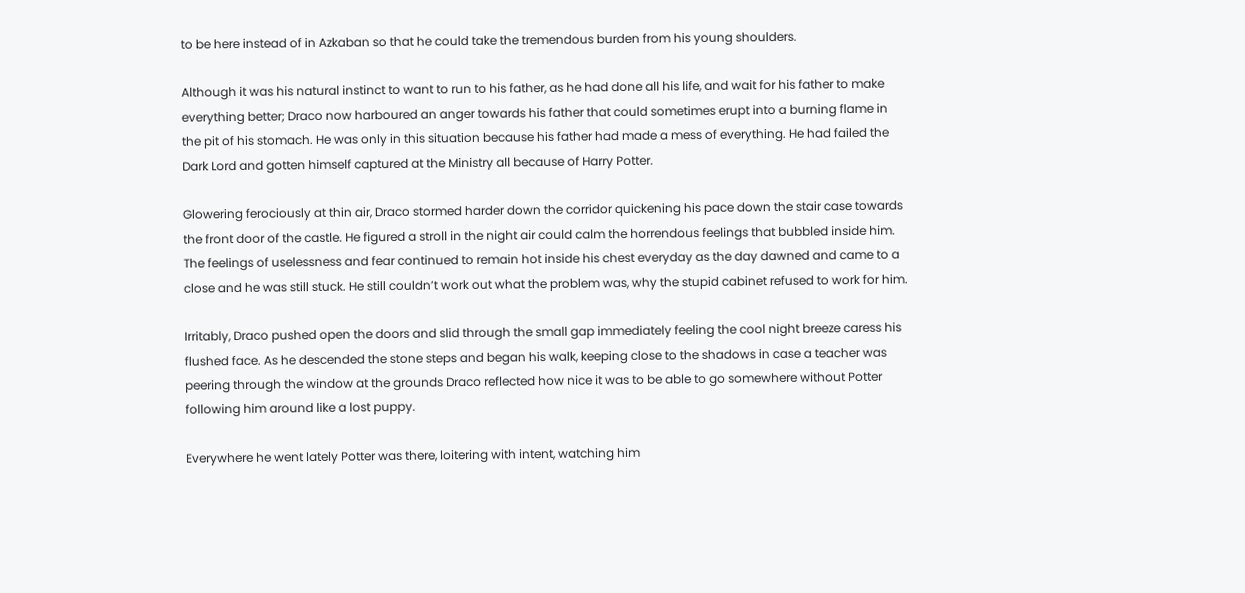to be here instead of in Azkaban so that he could take the tremendous burden from his young shoulders.

Although it was his natural instinct to want to run to his father, as he had done all his life, and wait for his father to make everything better; Draco now harboured an anger towards his father that could sometimes erupt into a burning flame in the pit of his stomach. He was only in this situation because his father had made a mess of everything. He had failed the Dark Lord and gotten himself captured at the Ministry all because of Harry Potter.

Glowering ferociously at thin air, Draco stormed harder down the corridor quickening his pace down the stair case towards the front door of the castle. He figured a stroll in the night air could calm the horrendous feelings that bubbled inside him. The feelings of uselessness and fear continued to remain hot inside his chest everyday as the day dawned and came to a close and he was still stuck. He still couldn’t work out what the problem was, why the stupid cabinet refused to work for him.

Irritably, Draco pushed open the doors and slid through the small gap immediately feeling the cool night breeze caress his flushed face. As he descended the stone steps and began his walk, keeping close to the shadows in case a teacher was peering through the window at the grounds Draco reflected how nice it was to be able to go somewhere without Potter following him around like a lost puppy.

Everywhere he went lately Potter was there, loitering with intent, watching him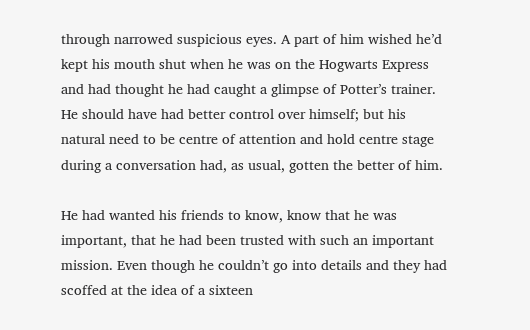through narrowed suspicious eyes. A part of him wished he’d kept his mouth shut when he was on the Hogwarts Express and had thought he had caught a glimpse of Potter’s trainer. He should have had better control over himself; but his natural need to be centre of attention and hold centre stage during a conversation had, as usual, gotten the better of him.

He had wanted his friends to know, know that he was important, that he had been trusted with such an important mission. Even though he couldn’t go into details and they had scoffed at the idea of a sixteen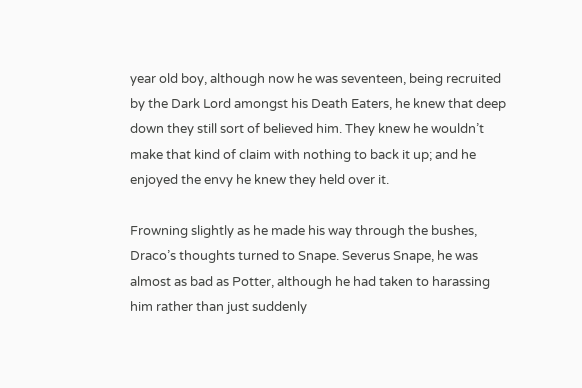year old boy, although now he was seventeen, being recruited by the Dark Lord amongst his Death Eaters, he knew that deep down they still sort of believed him. They knew he wouldn’t make that kind of claim with nothing to back it up; and he enjoyed the envy he knew they held over it.

Frowning slightly as he made his way through the bushes, Draco’s thoughts turned to Snape. Severus Snape, he was almost as bad as Potter, although he had taken to harassing him rather than just suddenly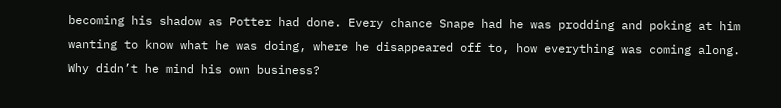becoming his shadow as Potter had done. Every chance Snape had he was prodding and poking at him wanting to know what he was doing, where he disappeared off to, how everything was coming along. Why didn’t he mind his own business?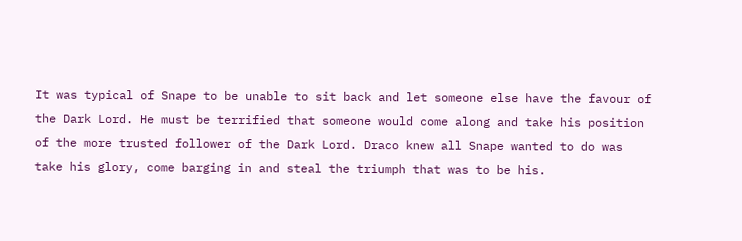It was typical of Snape to be unable to sit back and let someone else have the favour of the Dark Lord. He must be terrified that someone would come along and take his position of the more trusted follower of the Dark Lord. Draco knew all Snape wanted to do was take his glory, come barging in and steal the triumph that was to be his.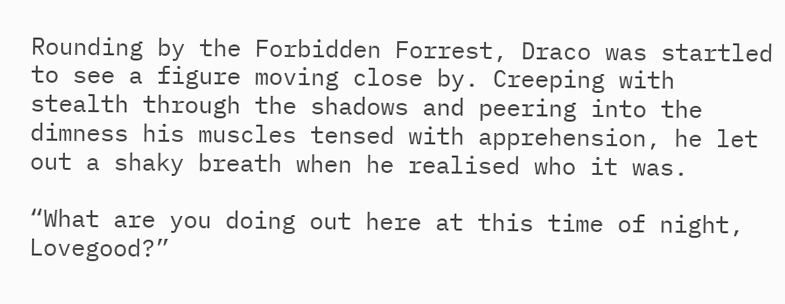Rounding by the Forbidden Forrest, Draco was startled to see a figure moving close by. Creeping with stealth through the shadows and peering into the dimness his muscles tensed with apprehension, he let out a shaky breath when he realised who it was.

“What are you doing out here at this time of night, Lovegood?”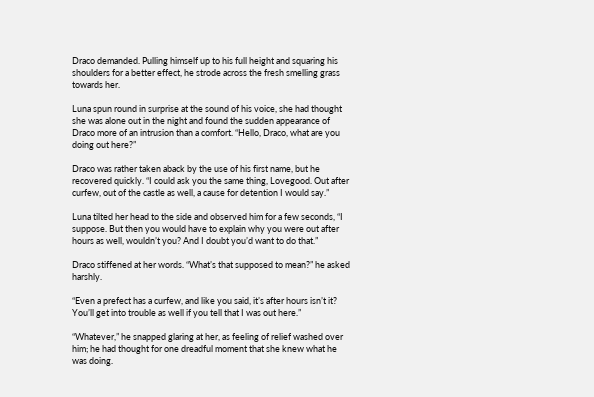Draco demanded. Pulling himself up to his full height and squaring his shoulders for a better effect, he strode across the fresh smelling grass towards her.

Luna spun round in surprise at the sound of his voice, she had thought she was alone out in the night and found the sudden appearance of Draco more of an intrusion than a comfort. “Hello, Draco, what are you doing out here?”

Draco was rather taken aback by the use of his first name, but he recovered quickly. “I could ask you the same thing, Lovegood. Out after curfew, out of the castle as well, a cause for detention I would say.”

Luna tilted her head to the side and observed him for a few seconds, “I suppose. But then you would have to explain why you were out after hours as well, wouldn’t you? And I doubt you’d want to do that.”

Draco stiffened at her words. “What’s that supposed to mean?” he asked harshly.

“Even a prefect has a curfew, and like you said, it’s after hours isn’t it? You’ll get into trouble as well if you tell that I was out here.”

“Whatever,” he snapped glaring at her, as feeling of relief washed over him; he had thought for one dreadful moment that she knew what he was doing.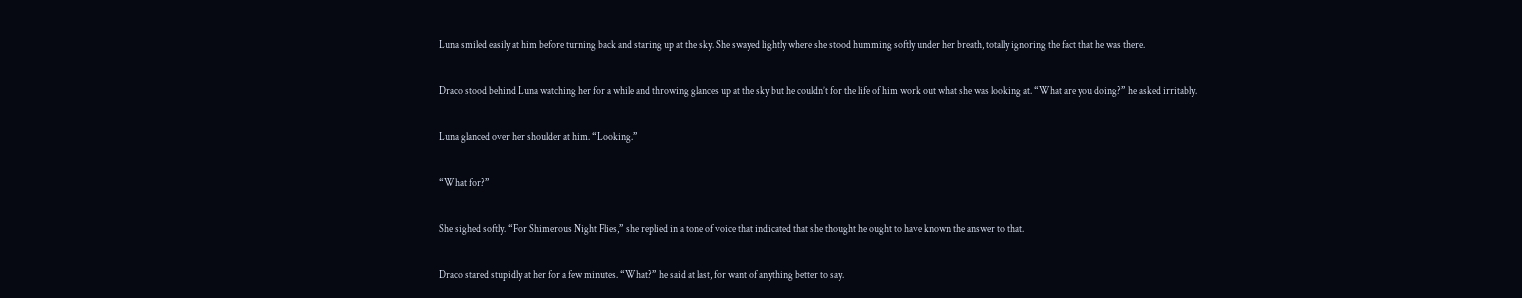Luna smiled easily at him before turning back and staring up at the sky. She swayed lightly where she stood humming softly under her breath, totally ignoring the fact that he was there.

Draco stood behind Luna watching her for a while and throwing glances up at the sky but he couldn’t for the life of him work out what she was looking at. “What are you doing?” he asked irritably.

Luna glanced over her shoulder at him. “Looking.”

“What for?”

She sighed softly. “For Shimerous Night Flies,” she replied in a tone of voice that indicated that she thought he ought to have known the answer to that.

Draco stared stupidly at her for a few minutes. “What?” he said at last, for want of anything better to say.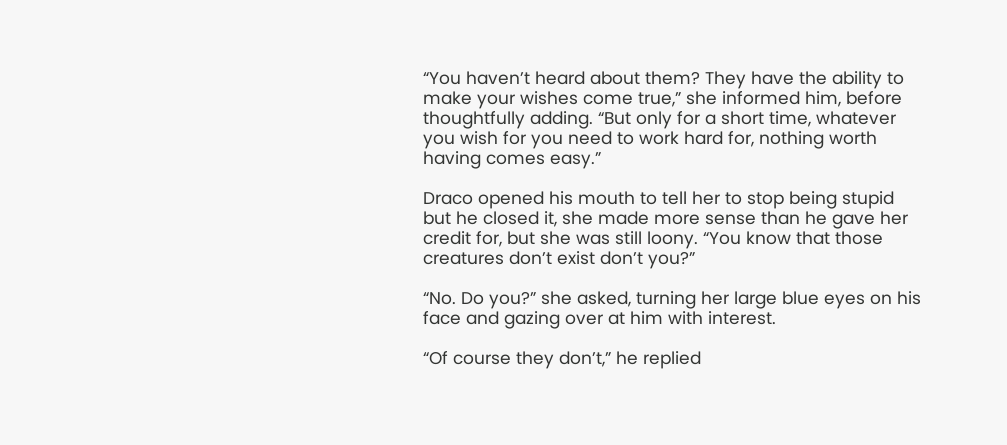“You haven’t heard about them? They have the ability to make your wishes come true,” she informed him, before thoughtfully adding. “But only for a short time, whatever you wish for you need to work hard for, nothing worth having comes easy.”

Draco opened his mouth to tell her to stop being stupid but he closed it, she made more sense than he gave her credit for, but she was still loony. “You know that those creatures don’t exist don’t you?”

“No. Do you?” she asked, turning her large blue eyes on his face and gazing over at him with interest.

“Of course they don’t,” he replied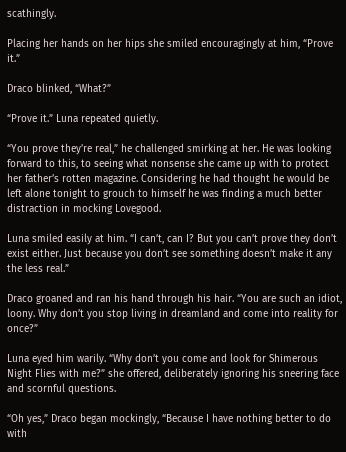scathingly.

Placing her hands on her hips she smiled encouragingly at him, “Prove it.”

Draco blinked, “What?”

“Prove it.” Luna repeated quietly.

“You prove they’re real,” he challenged smirking at her. He was looking forward to this, to seeing what nonsense she came up with to protect her father’s rotten magazine. Considering he had thought he would be left alone tonight to grouch to himself he was finding a much better distraction in mocking Lovegood.

Luna smiled easily at him. “I can’t, can I? But you can’t prove they don’t exist either. Just because you don’t see something doesn’t make it any the less real.”

Draco groaned and ran his hand through his hair. “You are such an idiot, loony. Why don’t you stop living in dreamland and come into reality for once?”

Luna eyed him warily. “Why don’t you come and look for Shimerous Night Flies with me?” she offered, deliberately ignoring his sneering face and scornful questions.

“Oh yes,” Draco began mockingly, “Because I have nothing better to do with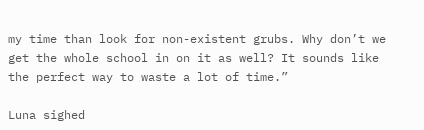my time than look for non-existent grubs. Why don’t we get the whole school in on it as well? It sounds like the perfect way to waste a lot of time.”

Luna sighed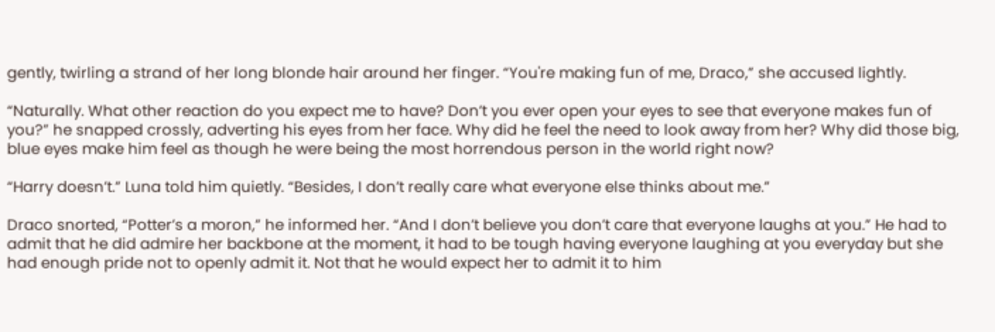gently, twirling a strand of her long blonde hair around her finger. “You're making fun of me, Draco,” she accused lightly.

“Naturally. What other reaction do you expect me to have? Don’t you ever open your eyes to see that everyone makes fun of you?” he snapped crossly, adverting his eyes from her face. Why did he feel the need to look away from her? Why did those big, blue eyes make him feel as though he were being the most horrendous person in the world right now?

“Harry doesn’t.” Luna told him quietly. “Besides, I don’t really care what everyone else thinks about me.”

Draco snorted, “Potter’s a moron,” he informed her. “And I don’t believe you don’t care that everyone laughs at you.” He had to admit that he did admire her backbone at the moment, it had to be tough having everyone laughing at you everyday but she had enough pride not to openly admit it. Not that he would expect her to admit it to him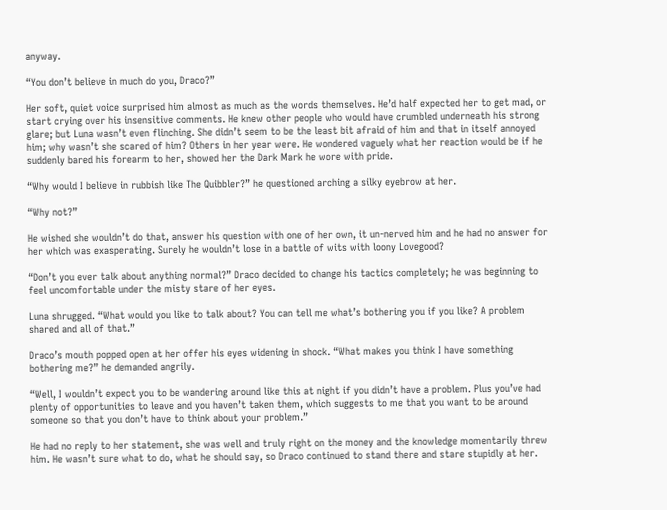anyway.

“You don’t believe in much do you, Draco?”

Her soft, quiet voice surprised him almost as much as the words themselves. He’d half expected her to get mad, or start crying over his insensitive comments. He knew other people who would have crumbled underneath his strong glare; but Luna wasn’t even flinching. She didn’t seem to be the least bit afraid of him and that in itself annoyed him; why wasn’t she scared of him? Others in her year were. He wondered vaguely what her reaction would be if he suddenly bared his forearm to her, showed her the Dark Mark he wore with pride.

“Why would I believe in rubbish like The Quibbler?” he questioned arching a silky eyebrow at her.

“Why not?”

He wished she wouldn’t do that, answer his question with one of her own, it un-nerved him and he had no answer for her which was exasperating. Surely he wouldn’t lose in a battle of wits with loony Lovegood?

“Don’t you ever talk about anything normal?” Draco decided to change his tactics completely; he was beginning to feel uncomfortable under the misty stare of her eyes.

Luna shrugged. “What would you like to talk about? You can tell me what’s bothering you if you like? A problem shared and all of that.”

Draco’s mouth popped open at her offer his eyes widening in shock. “What makes you think I have something bothering me?” he demanded angrily.

“Well, I wouldn’t expect you to be wandering around like this at night if you didn’t have a problem. Plus you’ve had plenty of opportunities to leave and you haven’t taken them, which suggests to me that you want to be around someone so that you don’t have to think about your problem.”

He had no reply to her statement, she was well and truly right on the money and the knowledge momentarily threw him. He wasn’t sure what to do, what he should say, so Draco continued to stand there and stare stupidly at her.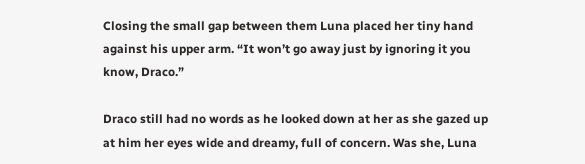Closing the small gap between them Luna placed her tiny hand against his upper arm. “It won’t go away just by ignoring it you know, Draco.”

Draco still had no words as he looked down at her as she gazed up at him her eyes wide and dreamy, full of concern. Was she, Luna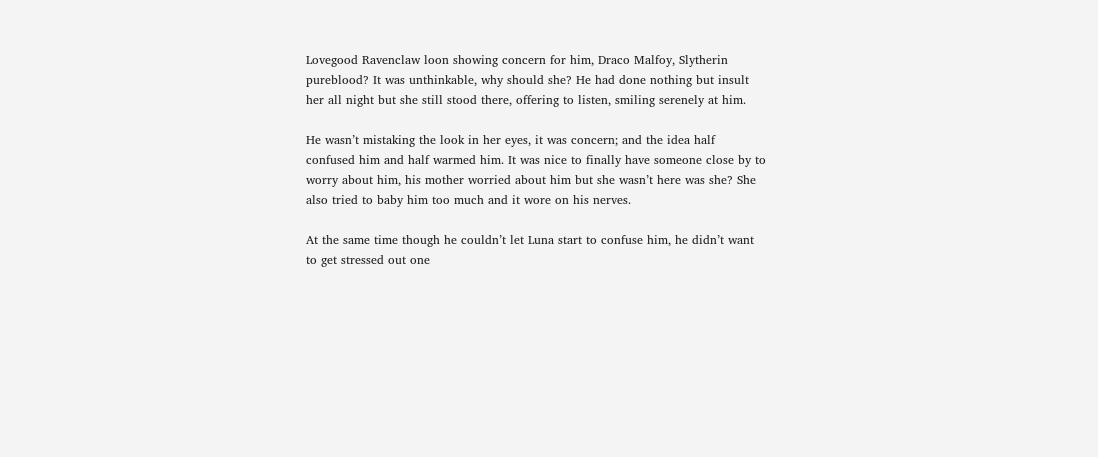Lovegood Ravenclaw loon showing concern for him, Draco Malfoy, Slytherin pureblood? It was unthinkable, why should she? He had done nothing but insult her all night but she still stood there, offering to listen, smiling serenely at him.

He wasn’t mistaking the look in her eyes, it was concern; and the idea half confused him and half warmed him. It was nice to finally have someone close by to worry about him, his mother worried about him but she wasn’t here was she? She also tried to baby him too much and it wore on his nerves.

At the same time though he couldn’t let Luna start to confuse him, he didn’t want to get stressed out one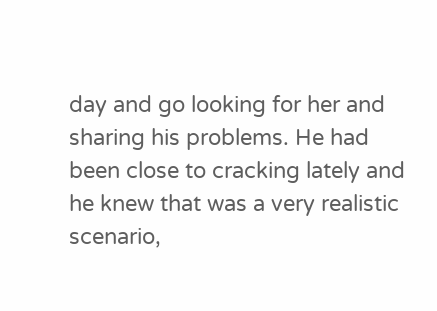day and go looking for her and sharing his problems. He had been close to cracking lately and he knew that was a very realistic scenario,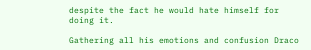despite the fact he would hate himself for doing it.

Gathering all his emotions and confusion Draco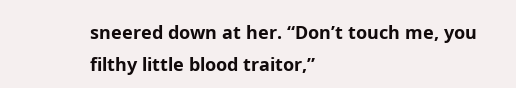sneered down at her. “Don’t touch me, you filthy little blood traitor,”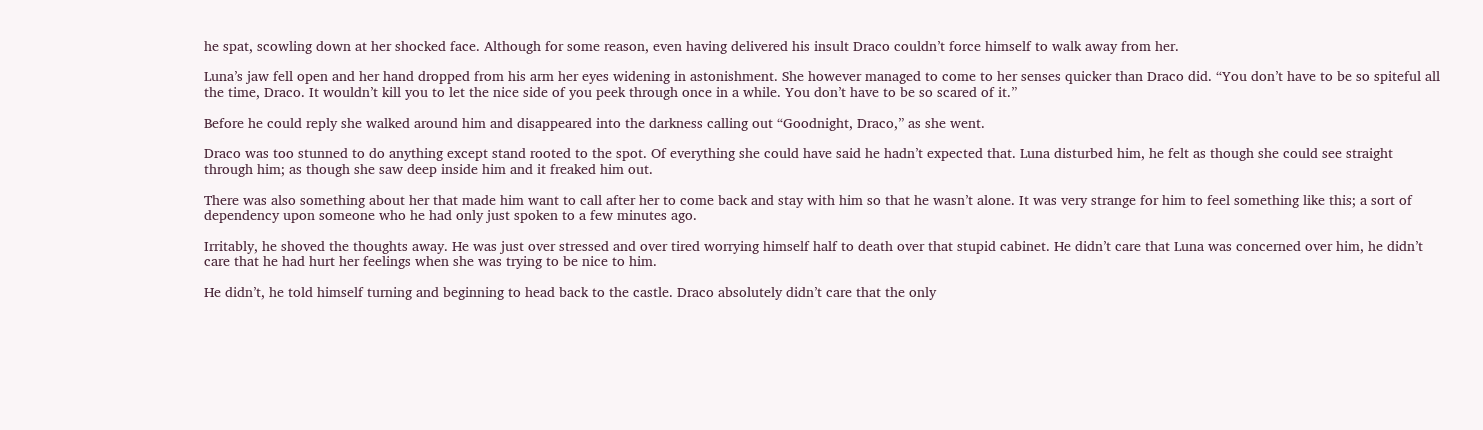he spat, scowling down at her shocked face. Although for some reason, even having delivered his insult Draco couldn’t force himself to walk away from her.

Luna’s jaw fell open and her hand dropped from his arm her eyes widening in astonishment. She however managed to come to her senses quicker than Draco did. “You don’t have to be so spiteful all the time, Draco. It wouldn’t kill you to let the nice side of you peek through once in a while. You don’t have to be so scared of it.”

Before he could reply she walked around him and disappeared into the darkness calling out “Goodnight, Draco,” as she went.

Draco was too stunned to do anything except stand rooted to the spot. Of everything she could have said he hadn’t expected that. Luna disturbed him, he felt as though she could see straight through him; as though she saw deep inside him and it freaked him out.

There was also something about her that made him want to call after her to come back and stay with him so that he wasn’t alone. It was very strange for him to feel something like this; a sort of dependency upon someone who he had only just spoken to a few minutes ago.

Irritably, he shoved the thoughts away. He was just over stressed and over tired worrying himself half to death over that stupid cabinet. He didn’t care that Luna was concerned over him, he didn’t care that he had hurt her feelings when she was trying to be nice to him.

He didn’t, he told himself turning and beginning to head back to the castle. Draco absolutely didn’t care that the only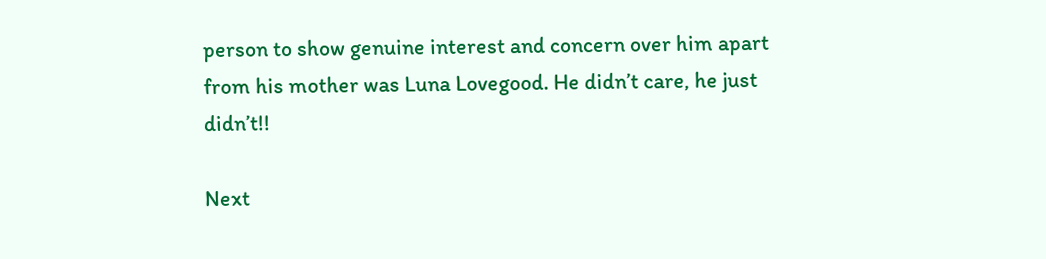person to show genuine interest and concern over him apart from his mother was Luna Lovegood. He didn’t care, he just didn’t!!

Next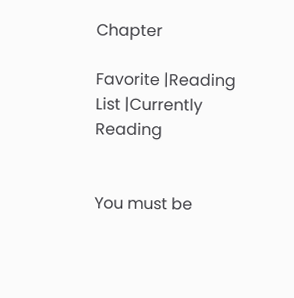Chapter

Favorite |Reading List |Currently Reading


You must be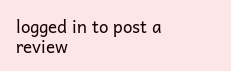logged in to post a review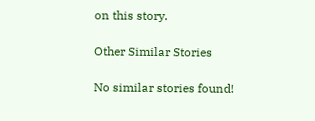on this story.

Other Similar Stories

No similar stories found!